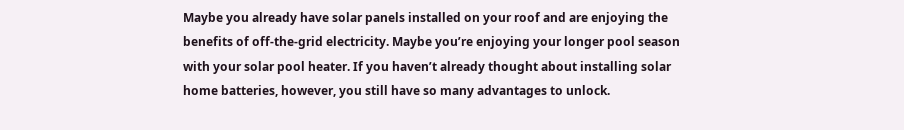Maybe you already have solar panels installed on your roof and are enjoying the benefits of off-the-grid electricity. Maybe you’re enjoying your longer pool season with your solar pool heater. If you haven’t already thought about installing solar home batteries, however, you still have so many advantages to unlock.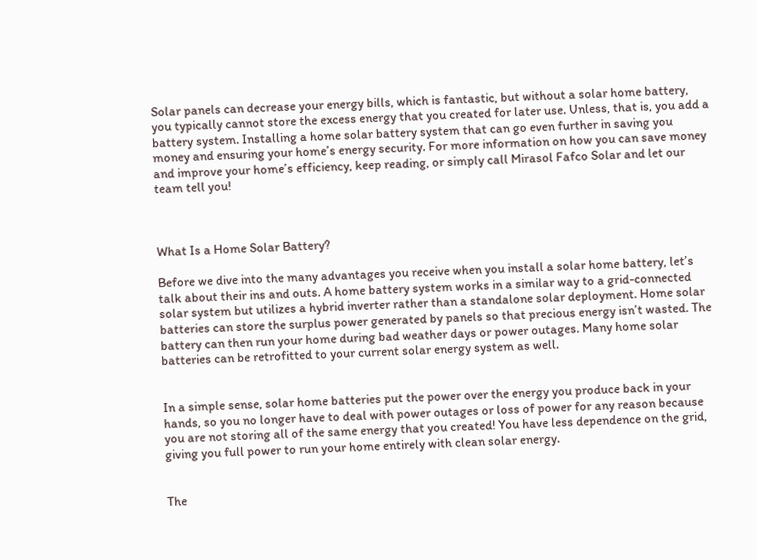Solar panels can decrease your energy bills, which is fantastic, but without a solar home battery, you typically cannot store the excess energy that you created for later use. Unless, that is, you add a battery system. Installing a home solar battery system that can go even further in saving you money and ensuring your home’s energy security. For more information on how you can save money and improve your home’s efficiency, keep reading, or simply call Mirasol Fafco Solar and let our team tell you!



What Is a Home Solar Battery?

Before we dive into the many advantages you receive when you install a solar home battery, let’s talk about their ins and outs. A home battery system works in a similar way to a grid-connected solar system but utilizes a hybrid inverter rather than a standalone solar deployment. Home solar batteries can store the surplus power generated by panels so that precious energy isn’t wasted. The battery can then run your home during bad weather days or power outages. Many home solar batteries can be retrofitted to your current solar energy system as well.


In a simple sense, solar home batteries put the power over the energy you produce back in your hands, so you no longer have to deal with power outages or loss of power for any reason because you are not storing all of the same energy that you created! You have less dependence on the grid, giving you full power to run your home entirely with clean solar energy.


The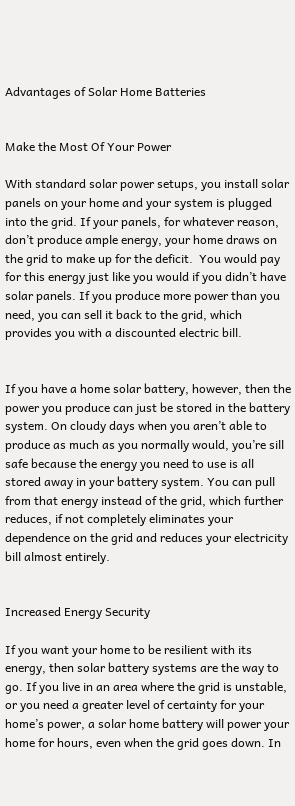Advantages of Solar Home Batteries


Make the Most Of Your Power

With standard solar power setups, you install solar panels on your home and your system is plugged into the grid. If your panels, for whatever reason, don’t produce ample energy, your home draws on the grid to make up for the deficit.  You would pay for this energy just like you would if you didn’t have solar panels. If you produce more power than you need, you can sell it back to the grid, which provides you with a discounted electric bill.


If you have a home solar battery, however, then the power you produce can just be stored in the battery system. On cloudy days when you aren’t able to produce as much as you normally would, you’re sill safe because the energy you need to use is all stored away in your battery system. You can pull from that energy instead of the grid, which further reduces, if not completely eliminates your dependence on the grid and reduces your electricity bill almost entirely.


Increased Energy Security

If you want your home to be resilient with its energy, then solar battery systems are the way to go. If you live in an area where the grid is unstable, or you need a greater level of certainty for your home’s power, a solar home battery will power your home for hours, even when the grid goes down. In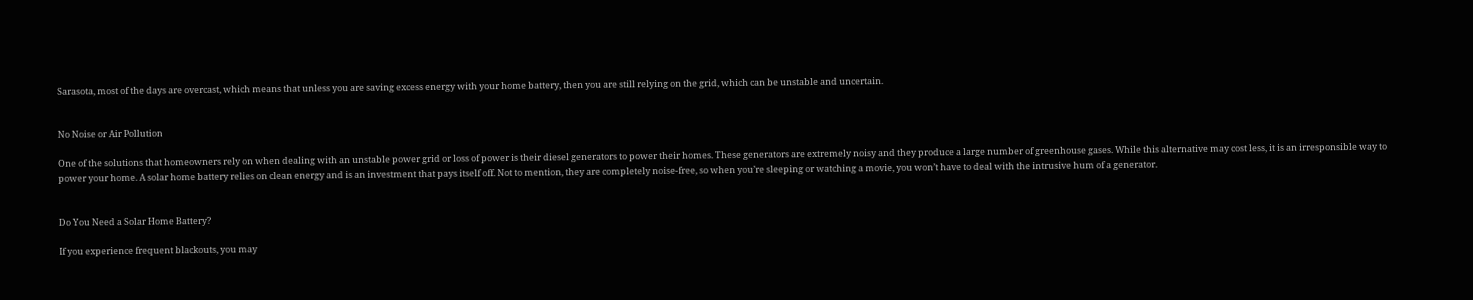Sarasota, most of the days are overcast, which means that unless you are saving excess energy with your home battery, then you are still relying on the grid, which can be unstable and uncertain.


No Noise or Air Pollution

One of the solutions that homeowners rely on when dealing with an unstable power grid or loss of power is their diesel generators to power their homes. These generators are extremely noisy and they produce a large number of greenhouse gases. While this alternative may cost less, it is an irresponsible way to power your home. A solar home battery relies on clean energy and is an investment that pays itself off. Not to mention, they are completely noise-free, so when you’re sleeping or watching a movie, you won’t have to deal with the intrusive hum of a generator.


Do You Need a Solar Home Battery?

If you experience frequent blackouts, you may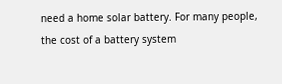need a home solar battery. For many people, the cost of a battery system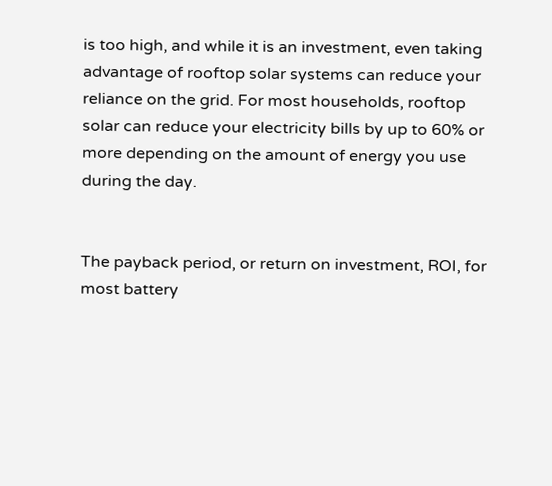is too high, and while it is an investment, even taking advantage of rooftop solar systems can reduce your reliance on the grid. For most households, rooftop solar can reduce your electricity bills by up to 60% or more depending on the amount of energy you use during the day.


The payback period, or return on investment, ROI, for most battery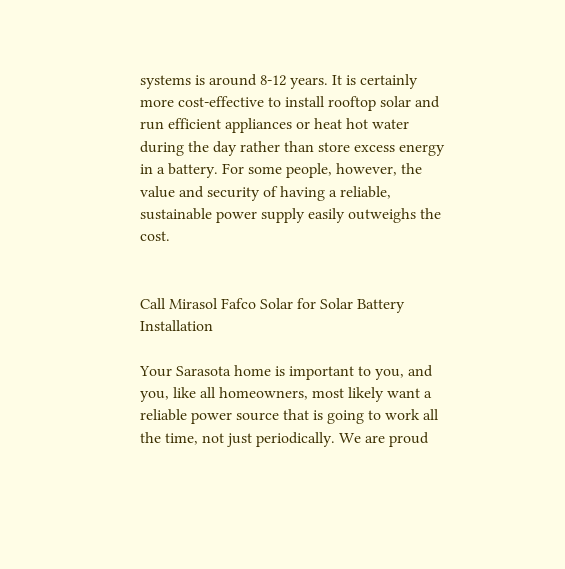systems is around 8-12 years. It is certainly more cost-effective to install rooftop solar and run efficient appliances or heat hot water during the day rather than store excess energy in a battery. For some people, however, the value and security of having a reliable, sustainable power supply easily outweighs the cost.


Call Mirasol Fafco Solar for Solar Battery Installation

Your Sarasota home is important to you, and you, like all homeowners, most likely want a reliable power source that is going to work all the time, not just periodically. We are proud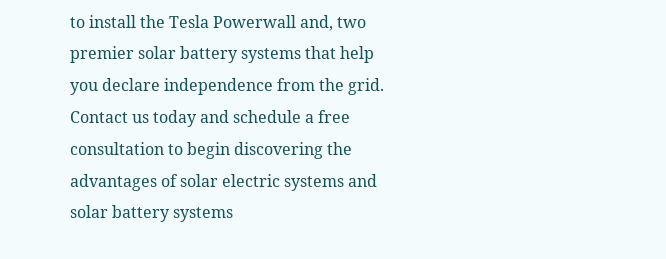to install the Tesla Powerwall and, two premier solar battery systems that help you declare independence from the grid. Contact us today and schedule a free consultation to begin discovering the advantages of solar electric systems and solar battery systems